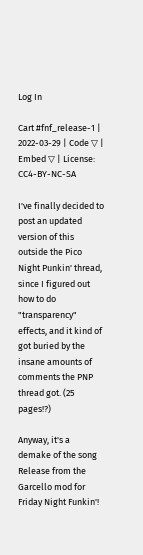Log In

Cart #fnf_release-1 | 2022-03-29 | Code ▽ | Embed ▽ | License: CC4-BY-NC-SA

I've finally decided to post an updated version of this outside the Pico Night Punkin' thread, since I figured out how to do "transparency" effects, and it kind of got buried by the insane amounts of comments the PNP thread got. (25 pages!?)

Anyway, it's a demake of the song Release from the Garcello mod for Friday Night Funkin'!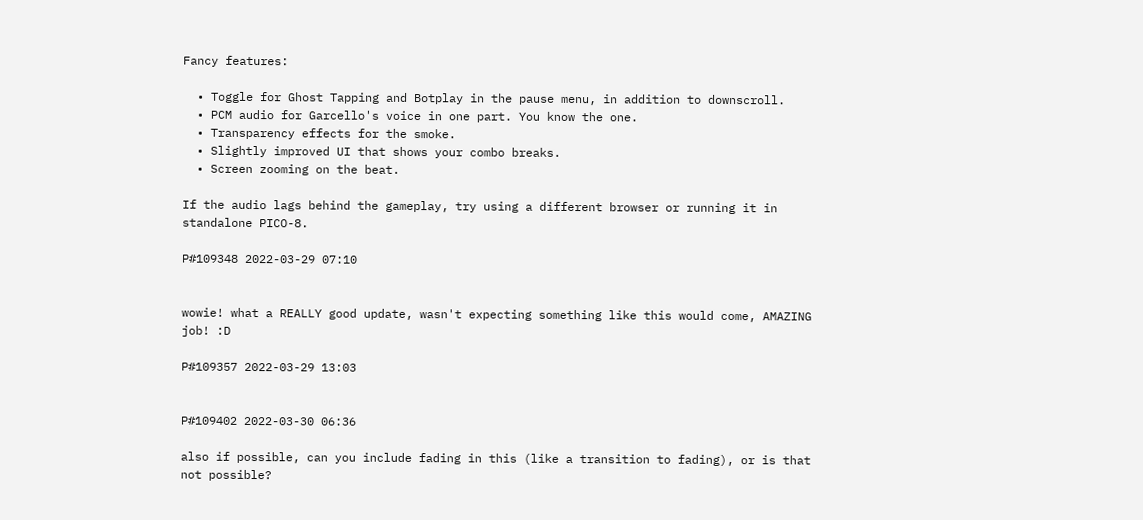Fancy features:

  • Toggle for Ghost Tapping and Botplay in the pause menu, in addition to downscroll.
  • PCM audio for Garcello's voice in one part. You know the one.
  • Transparency effects for the smoke.
  • Slightly improved UI that shows your combo breaks.
  • Screen zooming on the beat.

If the audio lags behind the gameplay, try using a different browser or running it in standalone PICO-8.

P#109348 2022-03-29 07:10


wowie! what a REALLY good update, wasn't expecting something like this would come, AMAZING job! :D

P#109357 2022-03-29 13:03


P#109402 2022-03-30 06:36

also if possible, can you include fading in this (like a transition to fading), or is that not possible?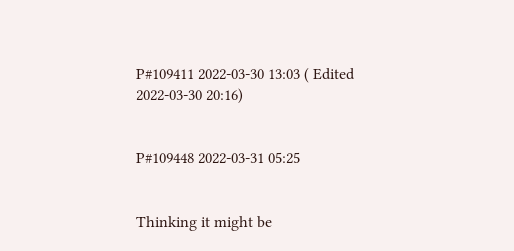P#109411 2022-03-30 13:03 ( Edited 2022-03-30 20:16)


P#109448 2022-03-31 05:25


Thinking it might be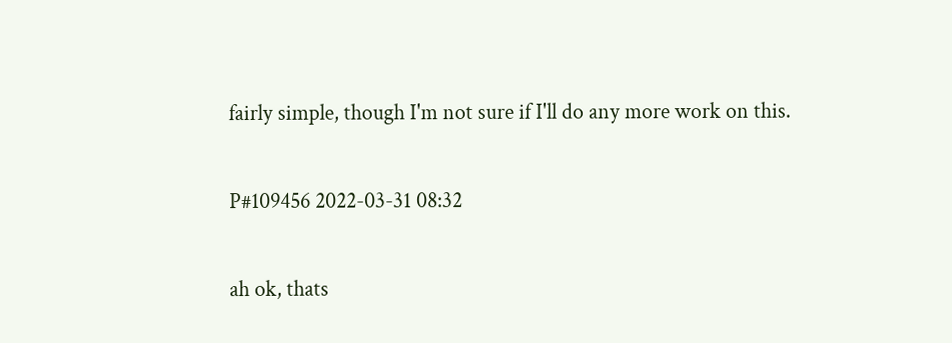fairly simple, though I'm not sure if I'll do any more work on this.

P#109456 2022-03-31 08:32

ah ok, thats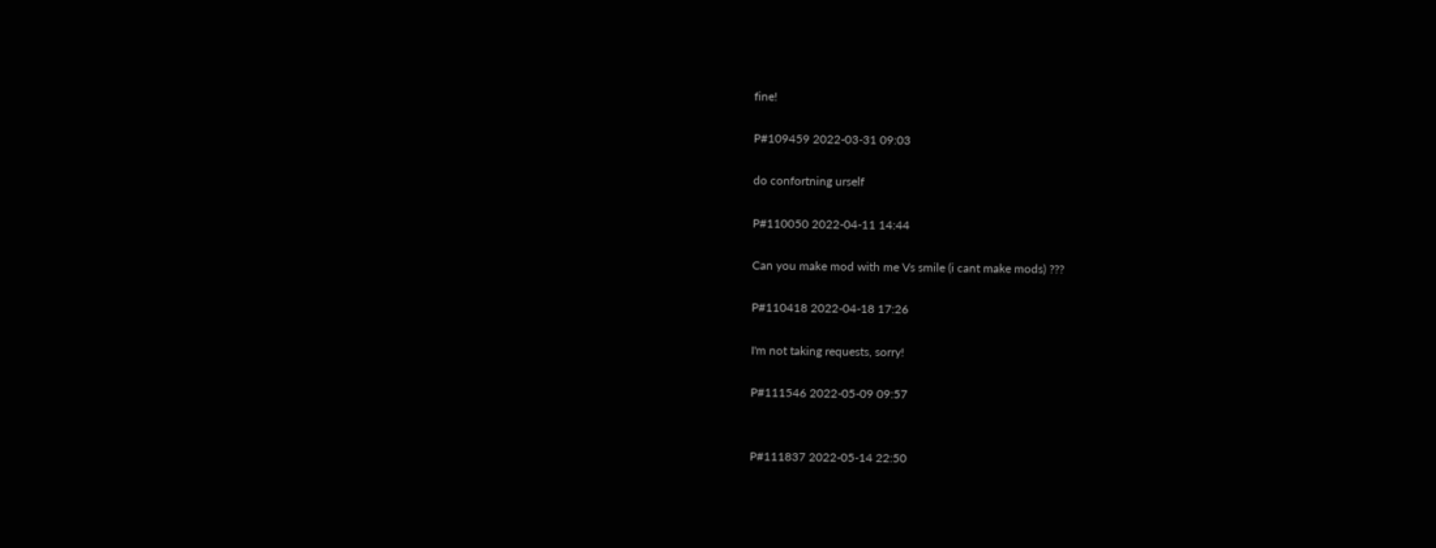fine!

P#109459 2022-03-31 09:03

do confortning urself

P#110050 2022-04-11 14:44

Can you make mod with me Vs smile (i cant make mods) ???

P#110418 2022-04-18 17:26

I'm not taking requests, sorry!

P#111546 2022-05-09 09:57


P#111837 2022-05-14 22:50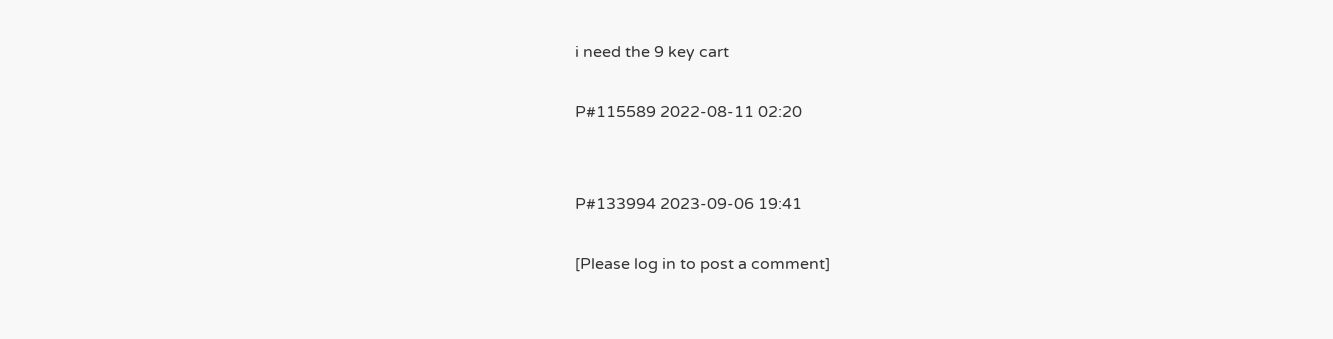i need the 9 key cart

P#115589 2022-08-11 02:20


P#133994 2023-09-06 19:41

[Please log in to post a comment]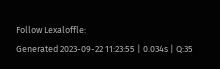Follow Lexaloffle:
Generated 2023-09-22 11:23:55 | 0.034s | Q:35